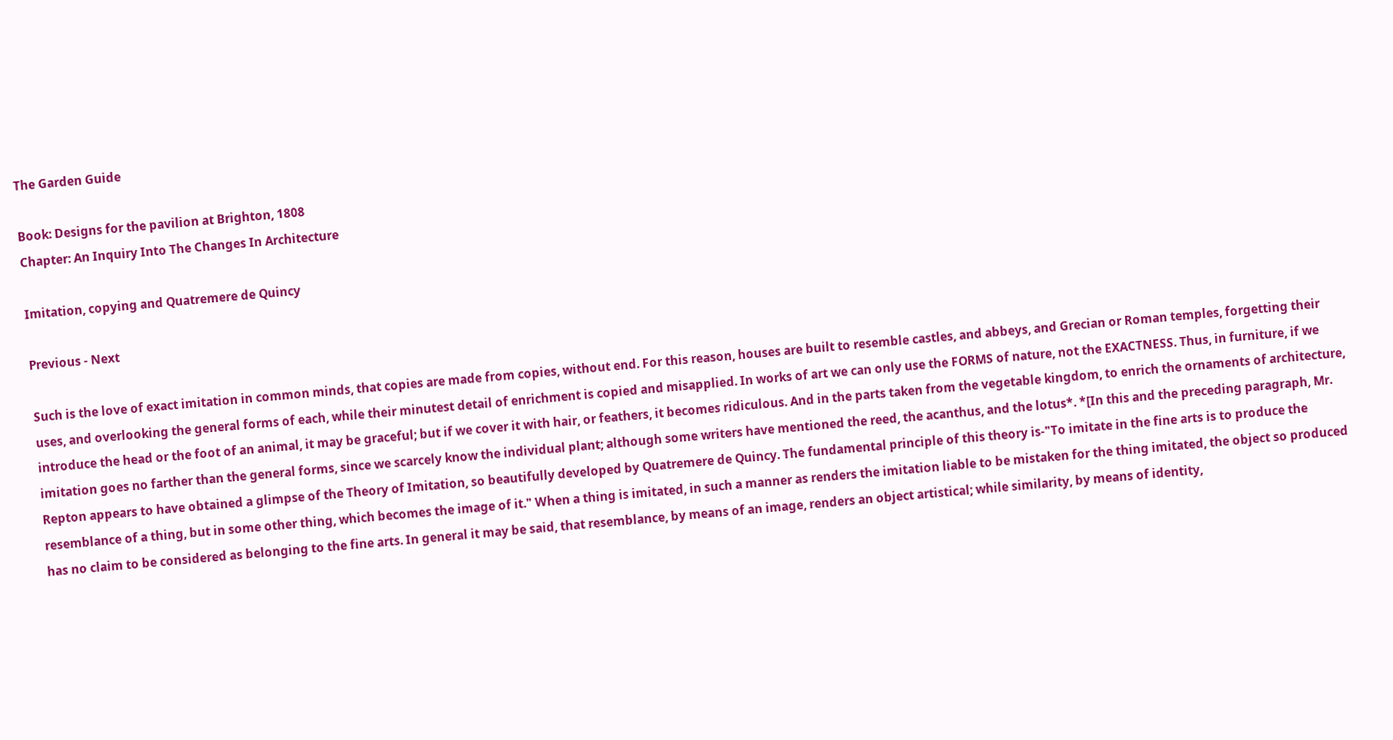The Garden Guide

Book: Designs for the pavilion at Brighton, 1808
Chapter: An Inquiry Into The Changes In Architecture

Imitation, copying and Quatremere de Quincy

Previous - Next

Such is the love of exact imitation in common minds, that copies are made from copies, without end. For this reason, houses are built to resemble castles, and abbeys, and Grecian or Roman temples, forgetting their uses, and overlooking the general forms of each, while their minutest detail of enrichment is copied and misapplied. In works of art we can only use the FORMS of nature, not the EXACTNESS. Thus, in furniture, if we introduce the head or the foot of an animal, it may be graceful; but if we cover it with hair, or feathers, it becomes ridiculous. And in the parts taken from the vegetable kingdom, to enrich the ornaments of architecture, imitation goes no farther than the general forms, since we scarcely know the individual plant; although some writers have mentioned the reed, the acanthus, and the lotus*. *[In this and the preceding paragraph, Mr. Repton appears to have obtained a glimpse of the Theory of Imitation, so beautifully developed by Quatremere de Quincy. The fundamental principle of this theory is-"To imitate in the fine arts is to produce the resemblance of a thing, but in some other thing, which becomes the image of it." When a thing is imitated, in such a manner as renders the imitation liable to be mistaken for the thing imitated, the object so produced has no claim to be considered as belonging to the fine arts. In general it may be said, that resemblance, by means of an image, renders an object artistical; while similarity, by means of identity,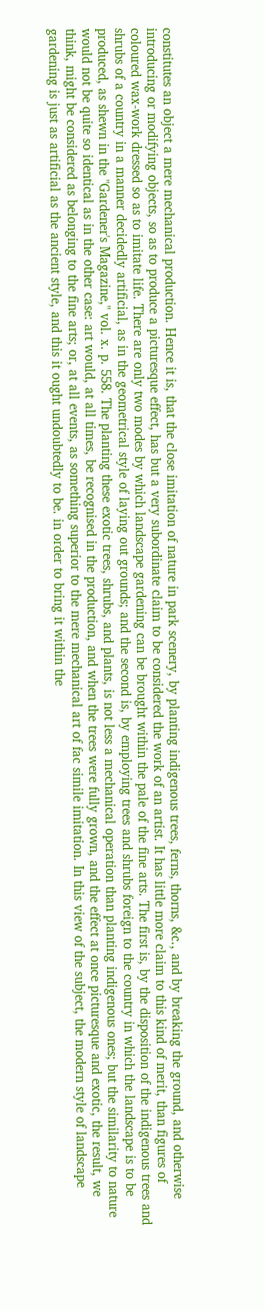constitutes an object a mere mechanical production. Hence it is, that the close imitation of nature in park scenery, by planting indigenous trees, ferns, thorns, &c., and by breaking the ground, and otherwise introducing or modifying objects, so as to produce a picturesque effect, has but a very subordinate claim to be considered the work of an artist. It has little more claim to this kind of merit, than figures of coloured wax-work dressed so as to imitate life. There are only two modes by which landscape gardening can be brought within the pale of the fine arts. The first is, by the disposition of the indigenous trees and shrubs of a country in a manner decidedly artificial, as in the geometrical style of laying out grounds; and the second is, by employing trees and shrubs foreign to the country in which the landscape is to be produced, as shewn in the "Gardener's Magazine," vol. x. p. 558. The planting these exotic trees, shrubs, and plants, is not less a mechanical operation than planting indigenous ones; but the similarity to nature would not be quite so identical as in the other case: art would, at all times, be recognised in the production, and when the trees were fully grown, and the effect at once picturesque and exotic, the result, we think, might be considered as belonging to the fine arts; or, at all events, as something superior to the mere mechanical art of fac simile imitation. In this view of the subject, the modern style of landscape gardening is just as artificial as the ancient style, and this it ought undoubtedly to be. in order to bring it within the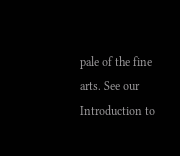pale of the fine arts. See our Introduction to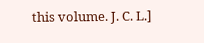this volume. J. C. L.]